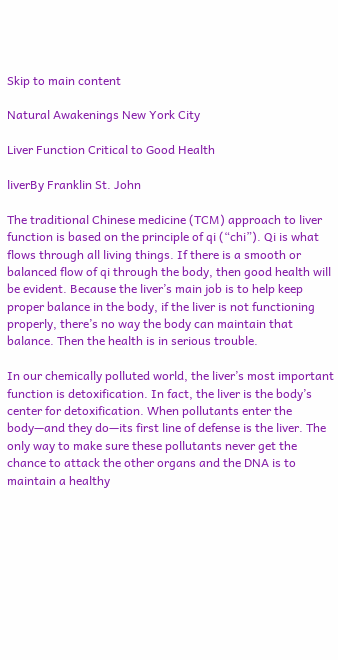Skip to main content

Natural Awakenings New York City

Liver Function Critical to Good Health

liverBy Franklin St. John

The traditional Chinese medicine (TCM) approach to liver function is based on the principle of qi (“chi”). Qi is what flows through all living things. If there is a smooth or balanced flow of qi through the body, then good health will be evident. Because the liver’s main job is to help keep proper balance in the body, if the liver is not functioning properly, there’s no way the body can maintain that balance. Then the health is in serious trouble.

In our chemically polluted world, the liver’s most important function is detoxification. In fact, the liver is the body’s center for detoxification. When pollutants enter the body—and they do—its first line of defense is the liver. The only way to make sure these pollutants never get the chance to attack the other organs and the DNA is to maintain a healthy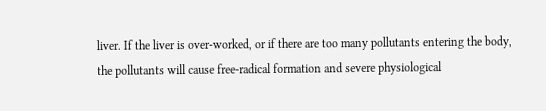liver. If the liver is over-worked, or if there are too many pollutants entering the body, the pollutants will cause free-radical formation and severe physiological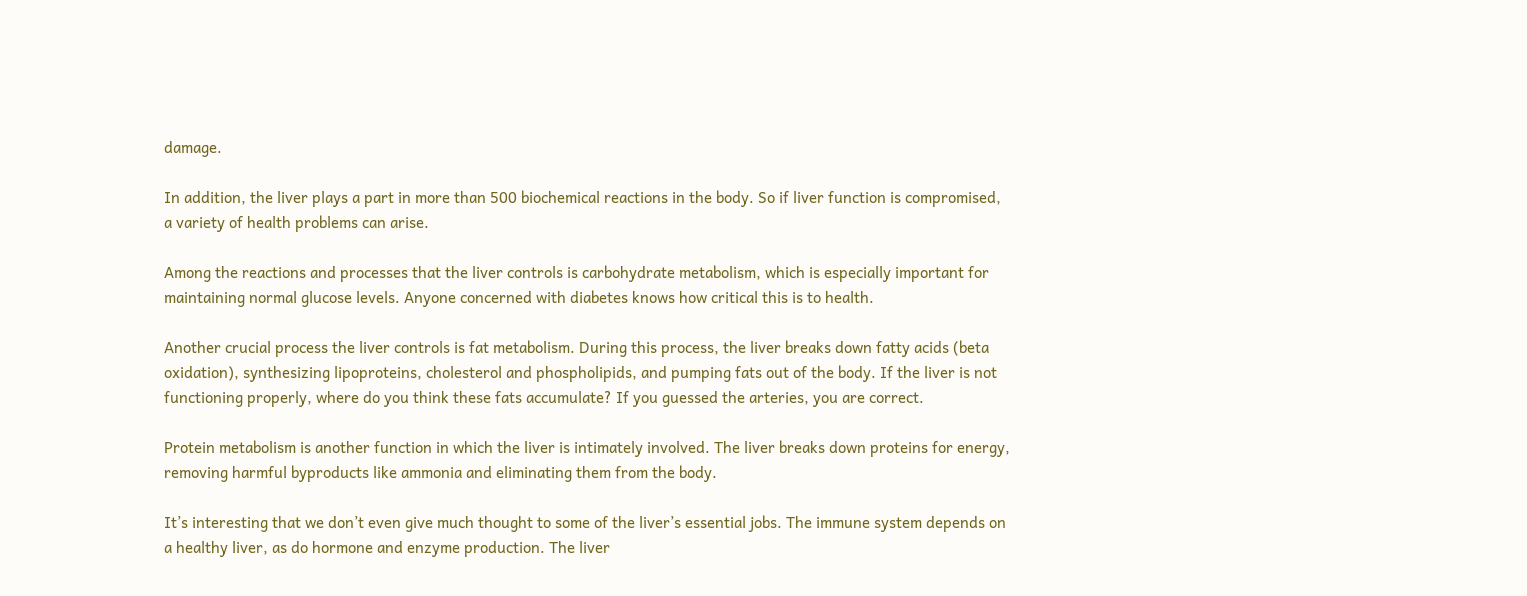damage.

In addition, the liver plays a part in more than 500 biochemical reactions in the body. So if liver function is compromised, a variety of health problems can arise.

Among the reactions and processes that the liver controls is carbohydrate metabolism, which is especially important for maintaining normal glucose levels. Anyone concerned with diabetes knows how critical this is to health.

Another crucial process the liver controls is fat metabolism. During this process, the liver breaks down fatty acids (beta oxidation), synthesizing lipoproteins, cholesterol and phospholipids, and pumping fats out of the body. If the liver is not functioning properly, where do you think these fats accumulate? If you guessed the arteries, you are correct.

Protein metabolism is another function in which the liver is intimately involved. The liver breaks down proteins for energy, removing harmful byproducts like ammonia and eliminating them from the body.

It’s interesting that we don’t even give much thought to some of the liver’s essential jobs. The immune system depends on a healthy liver, as do hormone and enzyme production. The liver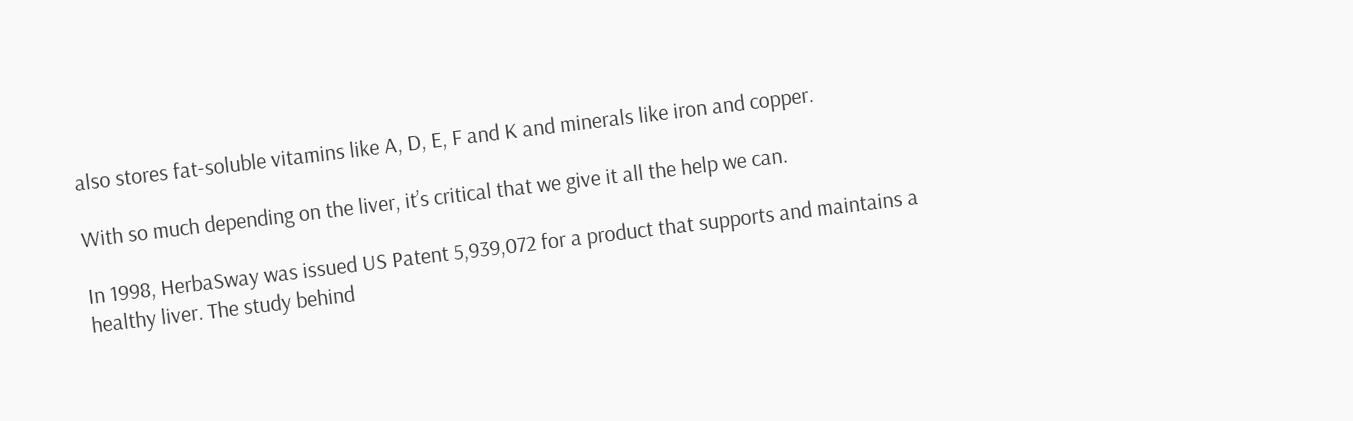also stores fat-soluble vitamins like A, D, E, F and K and minerals like iron and copper.

With so much depending on the liver, it’s critical that we give it all the help we can.

In 1998, HerbaSway was issued US Patent 5,939,072 for a product that supports and maintains a healthy liver. The study behind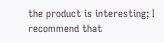the product is interesting; I recommend that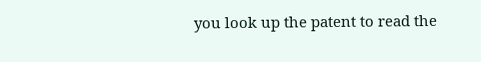you look up the patent to read the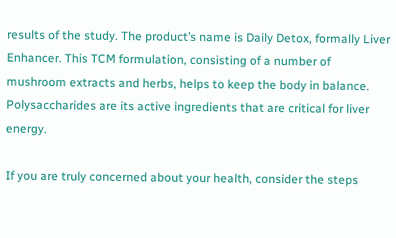results of the study. The product’s name is Daily Detox, formally Liver Enhancer. This TCM formulation, consisting of a number of mushroom extracts and herbs, helps to keep the body in balance. Polysaccharides are its active ingredients that are critical for liver energy.

If you are truly concerned about your health, consider the steps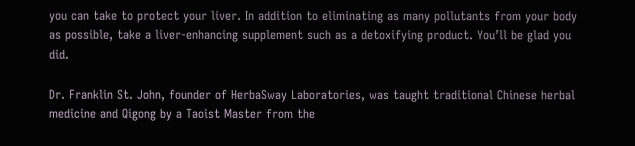you can take to protect your liver. In addition to eliminating as many pollutants from your body as possible, take a liver-enhancing supplement such as a detoxifying product. You’ll be glad you did.

Dr. Franklin St. John, founder of HerbaSway Laboratories, was taught traditional Chinese herbal medicine and Qigong by a Taoist Master from the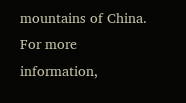mountains of China. For more information,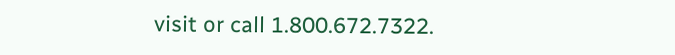visit or call 1.800.672.7322.